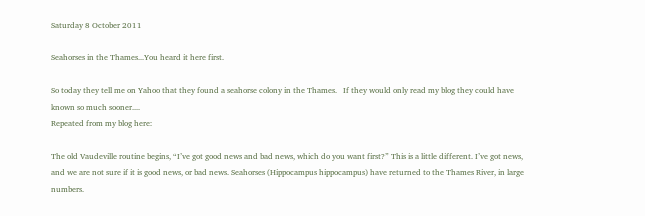Saturday 8 October 2011

Seahorses in the Thames...You heard it here first.

So today they tell me on Yahoo that they found a seahorse colony in the Thames.   If they would only read my blog they could have known so much sooner....
Repeated from my blog here:

The old Vaudeville routine begins, “I’ve got good news and bad news, which do you want first?” This is a little different. I’ve got news, and we are not sure if it is good news, or bad news. Seahorses (Hippocampus hippocampus) have returned to the Thames River, in large numbers.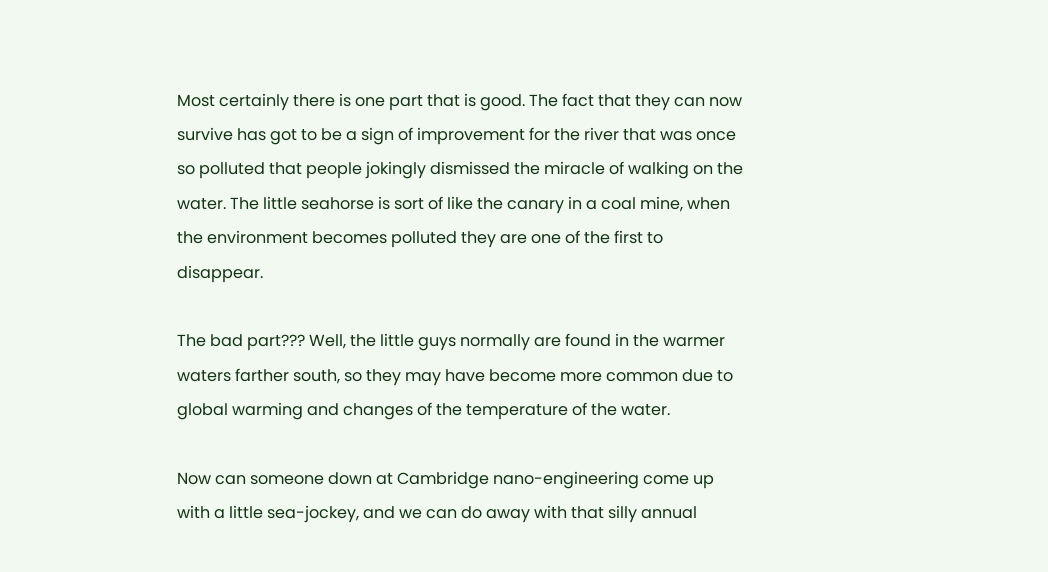Most certainly there is one part that is good. The fact that they can now survive has got to be a sign of improvement for the river that was once so polluted that people jokingly dismissed the miracle of walking on the water. The little seahorse is sort of like the canary in a coal mine, when the environment becomes polluted they are one of the first to disappear.

The bad part??? Well, the little guys normally are found in the warmer waters farther south, so they may have become more common due to global warming and changes of the temperature of the water.

Now can someone down at Cambridge nano-engineering come up with a little sea-jockey, and we can do away with that silly annual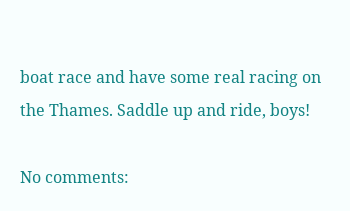boat race and have some real racing on the Thames. Saddle up and ride, boys!

No comments: